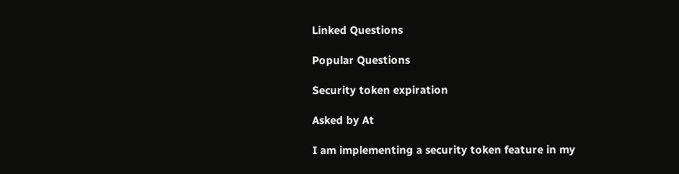Linked Questions

Popular Questions

Security token expiration

Asked by At

I am implementing a security token feature in my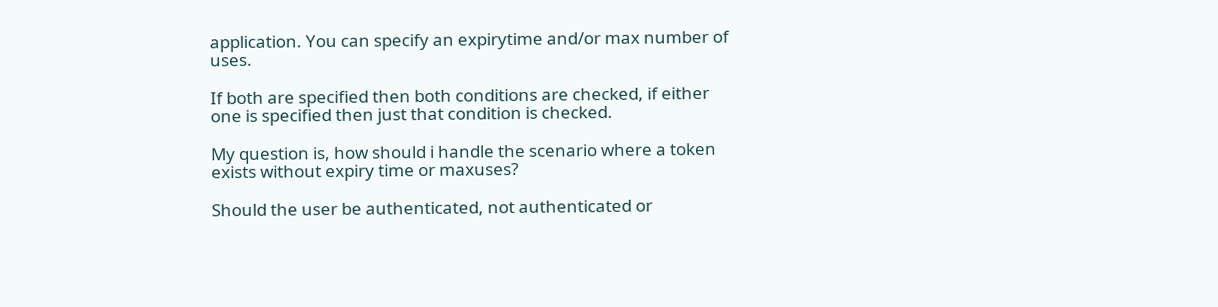application. You can specify an expirytime and/or max number of uses.

If both are specified then both conditions are checked, if either one is specified then just that condition is checked.

My question is, how should i handle the scenario where a token exists without expiry time or maxuses?

Should the user be authenticated, not authenticated or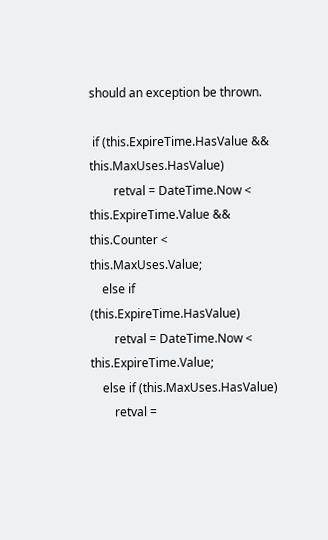should an exception be thrown.

 if (this.ExpireTime.HasValue && this.MaxUses.HasValue)
        retval = DateTime.Now < this.ExpireTime.Value && this.Counter < this.MaxUses.Value;
    else if (this.ExpireTime.HasValue)
        retval = DateTime.Now < this.ExpireTime.Value;
    else if (this.MaxUses.HasValue)
        retval =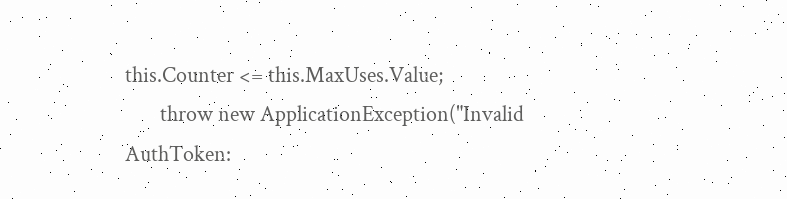this.Counter <= this.MaxUses.Value;
       throw new ApplicationException("Invalid AuthToken: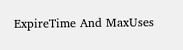ExpireTime And MaxUses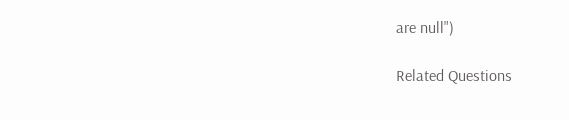are null")

Related Questions